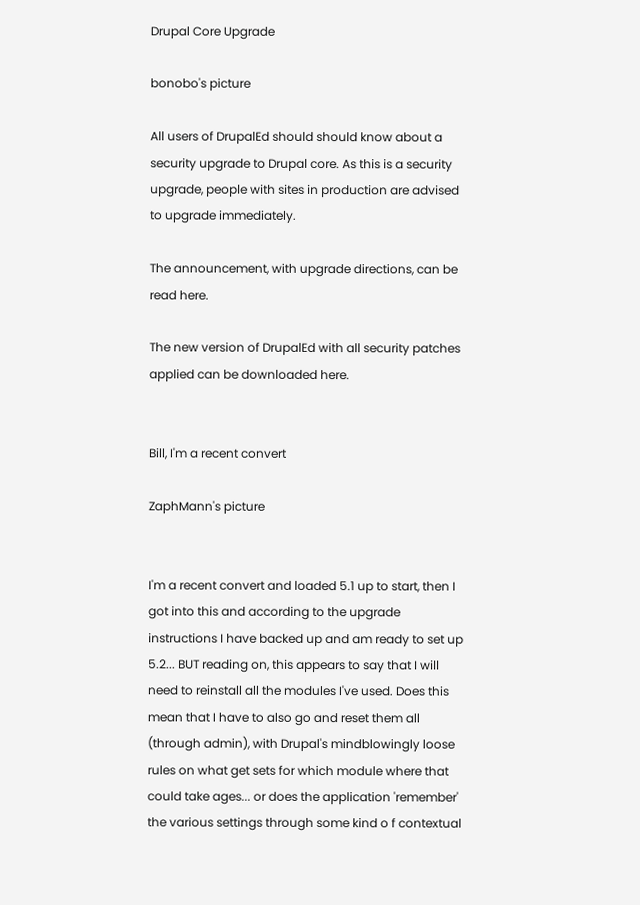Drupal Core Upgrade

bonobo's picture

All users of DrupalEd should should know about a security upgrade to Drupal core. As this is a security upgrade, people with sites in production are advised to upgrade immediately.

The announcement, with upgrade directions, can be read here.

The new version of DrupalEd with all security patches applied can be downloaded here.


Bill, I'm a recent convert

ZaphMann's picture


I'm a recent convert and loaded 5.1 up to start, then I got into this and according to the upgrade instructions I have backed up and am ready to set up 5.2... BUT reading on, this appears to say that I will need to reinstall all the modules I've used. Does this mean that I have to also go and reset them all (through admin), with Drupal's mindblowingly loose rules on what get sets for which module where that could take ages... or does the application 'remember' the various settings through some kind o f contextual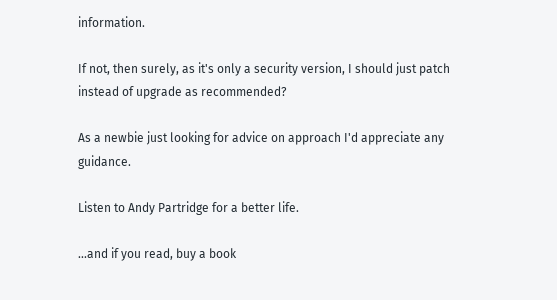information.

If not, then surely, as it's only a security version, I should just patch instead of upgrade as recommended?

As a newbie just looking for advice on approach I'd appreciate any guidance.

Listen to Andy Partridge for a better life.

...and if you read, buy a book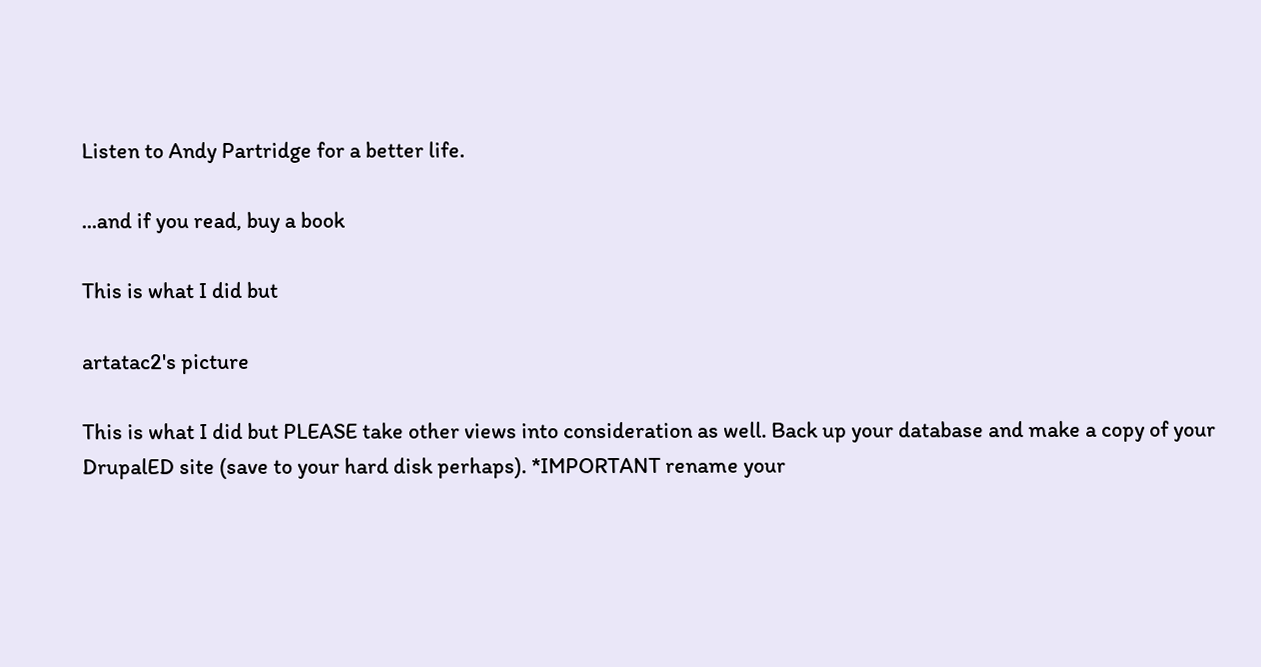Listen to Andy Partridge for a better life.

...and if you read, buy a book

This is what I did but

artatac2's picture

This is what I did but PLEASE take other views into consideration as well. Back up your database and make a copy of your DrupalED site (save to your hard disk perhaps). *IMPORTANT rename your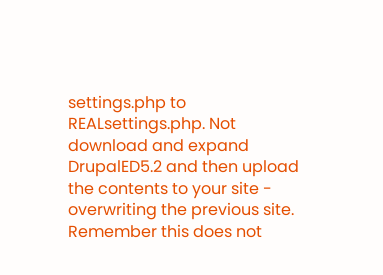settings.php to REALsettings.php. Not download and expand DrupalED5.2 and then upload the contents to your site - overwriting the previous site. Remember this does not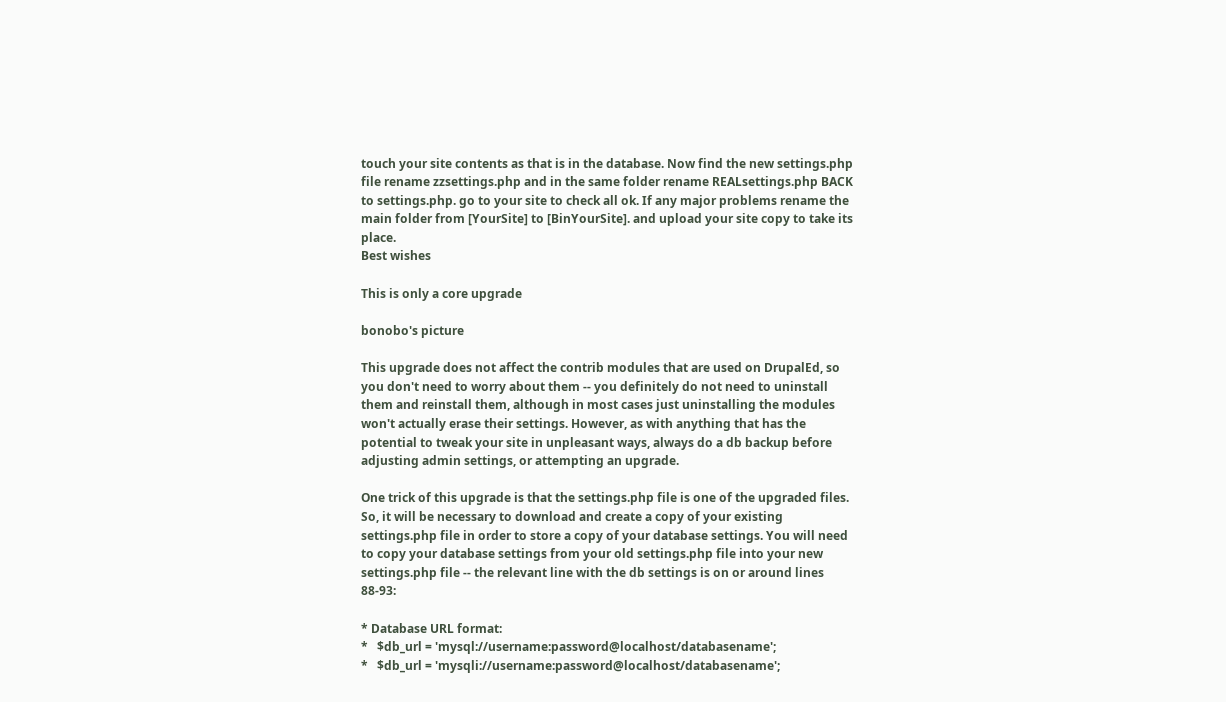touch your site contents as that is in the database. Now find the new settings.php file rename zzsettings.php and in the same folder rename REALsettings.php BACK to settings.php. go to your site to check all ok. If any major problems rename the main folder from [YourSite] to [BinYourSite]. and upload your site copy to take its place.
Best wishes

This is only a core upgrade

bonobo's picture

This upgrade does not affect the contrib modules that are used on DrupalEd, so you don't need to worry about them -- you definitely do not need to uninstall them and reinstall them, although in most cases just uninstalling the modules won't actually erase their settings. However, as with anything that has the potential to tweak your site in unpleasant ways, always do a db backup before adjusting admin settings, or attempting an upgrade.

One trick of this upgrade is that the settings.php file is one of the upgraded files. So, it will be necessary to download and create a copy of your existing settings.php file in order to store a copy of your database settings. You will need to copy your database settings from your old settings.php file into your new settings.php file -- the relevant line with the db settings is on or around lines 88-93:

* Database URL format:
*   $db_url = 'mysql://username:password@localhost/databasename';
*   $db_url = 'mysqli://username:password@localhost/databasename';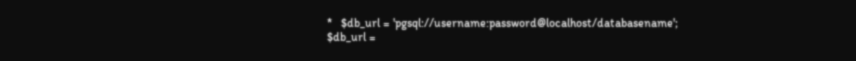*   $db_url = 'pgsql://username:password@localhost/databasename';
$db_url =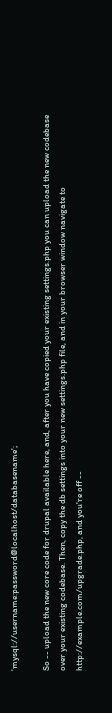'mysql://username:password@localhost/databasename';

So -- upload the new core code for drupal available here, and, after you have copied your existing settings.php you can upload the new codebase over your existing codebase. Then, copy the db settings into your new settings.php file, and in your browser window navigate to http://example.com/upgrade.php, and you're off --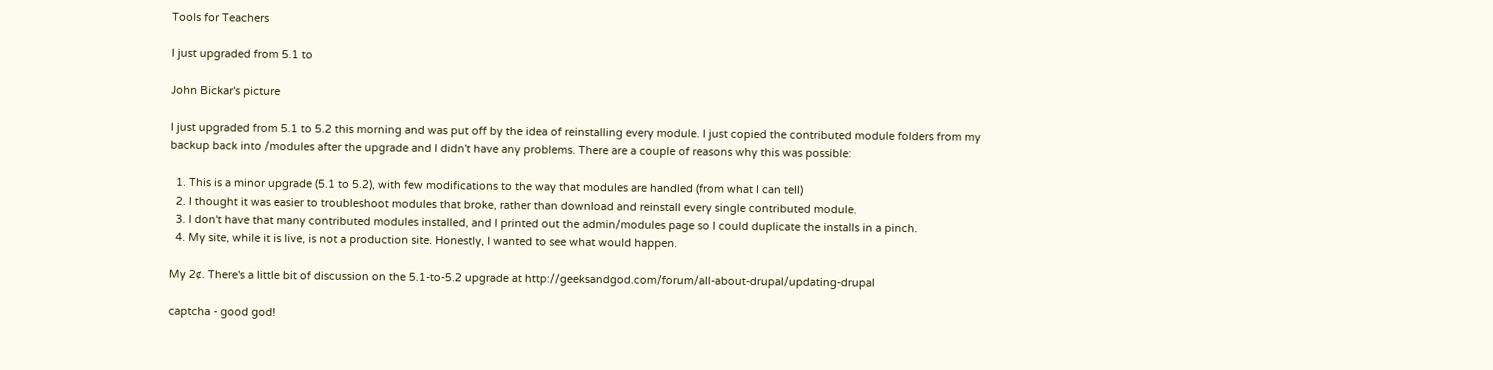Tools for Teachers

I just upgraded from 5.1 to

John Bickar's picture

I just upgraded from 5.1 to 5.2 this morning and was put off by the idea of reinstalling every module. I just copied the contributed module folders from my backup back into /modules after the upgrade and I didn't have any problems. There are a couple of reasons why this was possible:

  1. This is a minor upgrade (5.1 to 5.2), with few modifications to the way that modules are handled (from what I can tell)
  2. I thought it was easier to troubleshoot modules that broke, rather than download and reinstall every single contributed module.
  3. I don't have that many contributed modules installed, and I printed out the admin/modules page so I could duplicate the installs in a pinch.
  4. My site, while it is live, is not a production site. Honestly, I wanted to see what would happen.

My 2¢. There's a little bit of discussion on the 5.1-to-5.2 upgrade at http://geeksandgod.com/forum/all-about-drupal/updating-drupal

captcha - good god!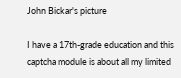John Bickar's picture

I have a 17th-grade education and this captcha module is about all my limited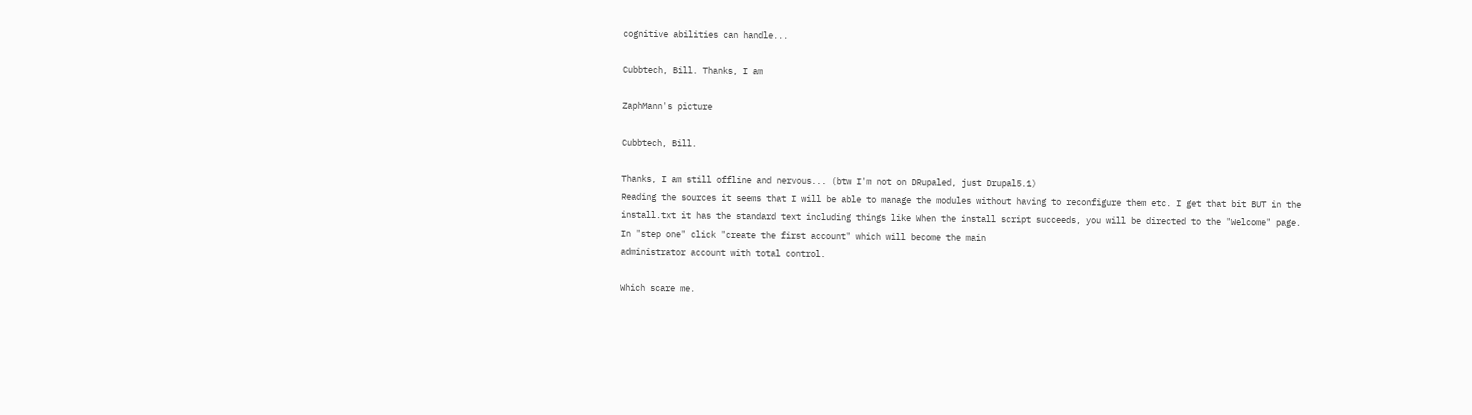cognitive abilities can handle...

Cubbtech, Bill. Thanks, I am

ZaphMann's picture

Cubbtech, Bill.

Thanks, I am still offline and nervous... (btw I'm not on DRupaled, just Drupal5.1)
Reading the sources it seems that I will be able to manage the modules without having to reconfigure them etc. I get that bit BUT in the install.txt it has the standard text including things like When the install script succeeds, you will be directed to the "Welcome" page.
In "step one" click "create the first account" which will become the main
administrator account with total control.

Which scare me.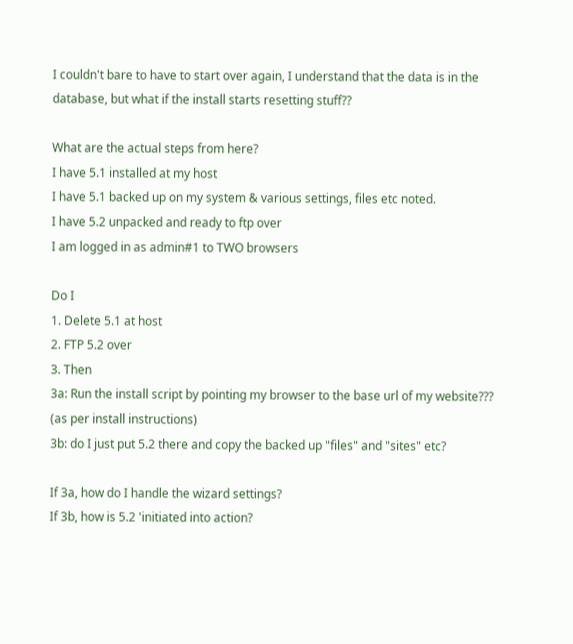I couldn't bare to have to start over again, I understand that the data is in the database, but what if the install starts resetting stuff??

What are the actual steps from here?
I have 5.1 installed at my host
I have 5.1 backed up on my system & various settings, files etc noted.
I have 5.2 unpacked and ready to ftp over
I am logged in as admin#1 to TWO browsers

Do I
1. Delete 5.1 at host
2. FTP 5.2 over
3. Then
3a: Run the install script by pointing my browser to the base url of my website??? (as per install instructions)
3b: do I just put 5.2 there and copy the backed up "files" and "sites" etc?

If 3a, how do I handle the wizard settings?
If 3b, how is 5.2 'initiated into action?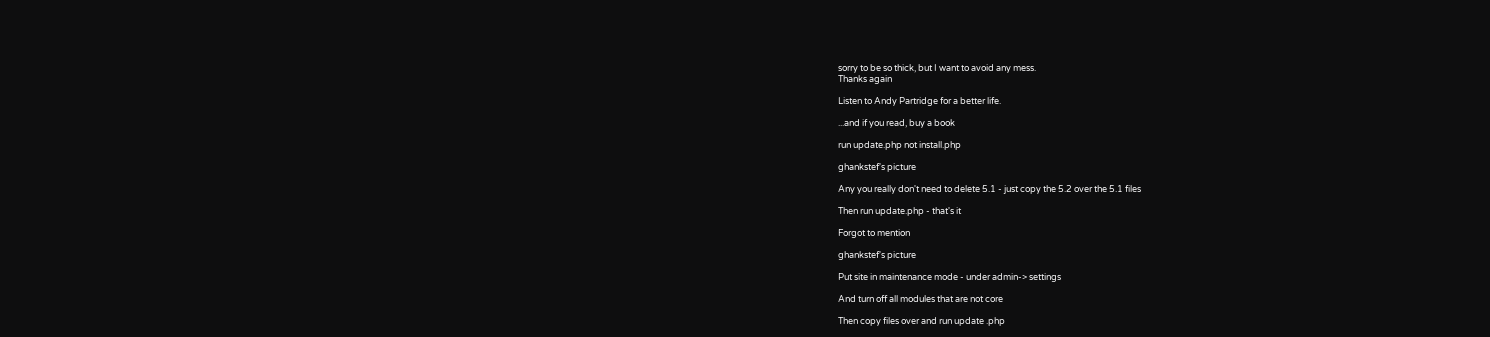sorry to be so thick, but I want to avoid any mess.
Thanks again

Listen to Andy Partridge for a better life.

...and if you read, buy a book

run update.php not install.php

ghankstef's picture

Any you really don't need to delete 5.1 - just copy the 5.2 over the 5.1 files

Then run update.php - that's it

Forgot to mention

ghankstef's picture

Put site in maintenance mode - under admin-> settings

And turn off all modules that are not core

Then copy files over and run update .php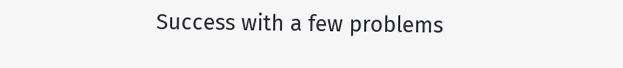Success with a few problems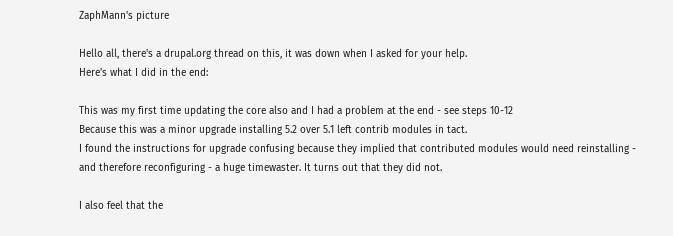ZaphMann's picture

Hello all, there's a drupal.org thread on this, it was down when I asked for your help.
Here's what I did in the end:

This was my first time updating the core also and I had a problem at the end - see steps 10-12
Because this was a minor upgrade installing 5.2 over 5.1 left contrib modules in tact.
I found the instructions for upgrade confusing because they implied that contributed modules would need reinstalling - and therefore reconfiguring - a huge timewaster. It turns out that they did not.

I also feel that the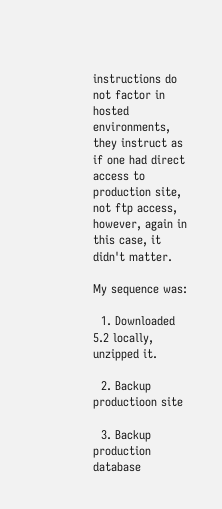instructions do not factor in hosted environments, they instruct as if one had direct access to production site, not ftp access, however, again in this case, it didn't matter.

My sequence was:

  1. Downloaded 5.2 locally, unzipped it.

  2. Backup productioon site

  3. Backup production database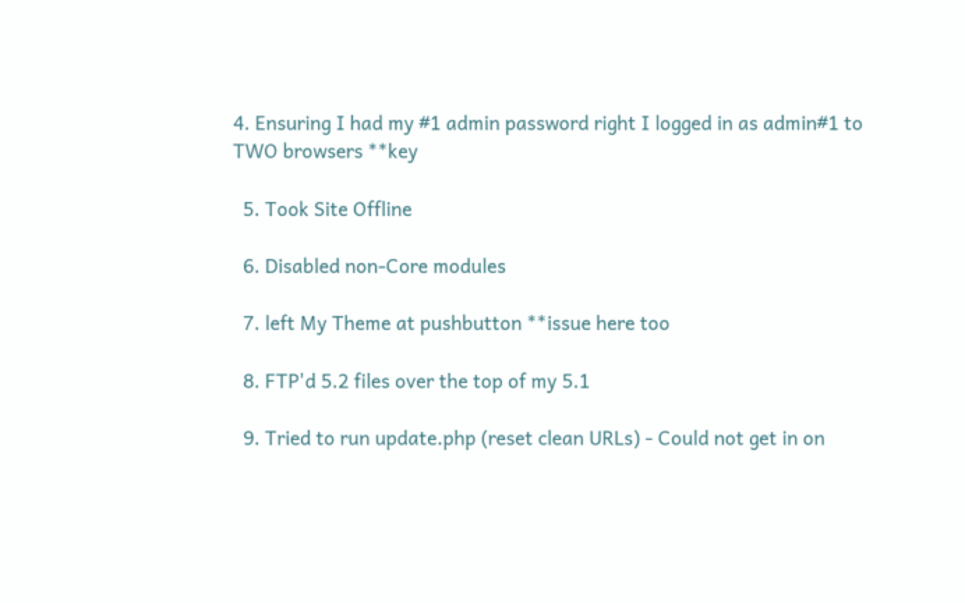4. Ensuring I had my #1 admin password right I logged in as admin#1 to TWO browsers **key

  5. Took Site Offline

  6. Disabled non-Core modules

  7. left My Theme at pushbutton **issue here too

  8. FTP'd 5.2 files over the top of my 5.1

  9. Tried to run update.php (reset clean URLs) - Could not get in on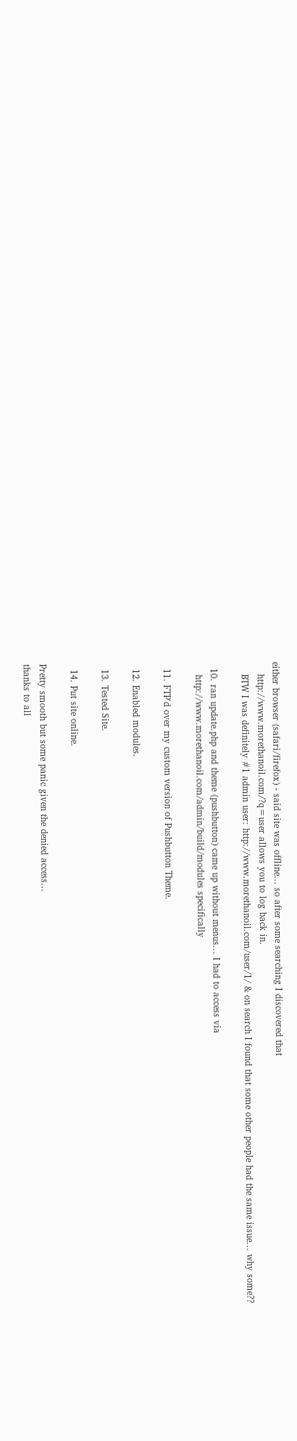either browser (safari/firefox) - said site was offline... so after some searching I discovered that
    http://www.morethanoil.com/?q=user allows you to log back in.
    BTW I was definitely #1 admin user: http://www.morethanoil.com/user/1/ & on search I found that some other people had the same issue... why some??

  10. ran update.php and theme (pushbutton) came up without menus... I had to access via
    http://www.morethanoil.com/admin/build/modules specifically

  11. FTP'd over my custom version of Pushbutton Theme.

  12. Enabled modules.

  13. Tested Site.

  14. Put site online.

Pretty smooth but some panic given the denied access...
thanks to all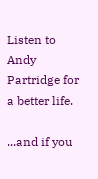Listen to Andy Partridge for a better life.

...and if you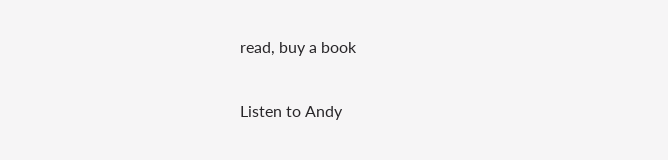read, buy a book

Listen to Andy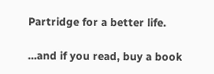Partridge for a better life.

...and if you read, buy a book